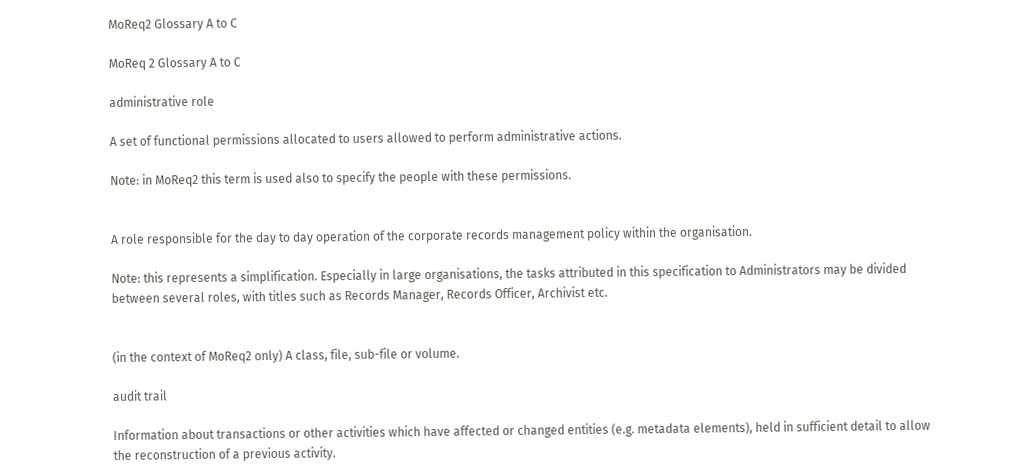MoReq2 Glossary A to C

MoReq 2 Glossary A to C

administrative role

A set of functional permissions allocated to users allowed to perform administrative actions.

Note: in MoReq2 this term is used also to specify the people with these permissions.


A role responsible for the day to day operation of the corporate records management policy within the organisation.

Note: this represents a simplification. Especially in large organisations, the tasks attributed in this specification to Administrators may be divided between several roles, with titles such as Records Manager, Records Officer, Archivist etc.


(in the context of MoReq2 only) A class, file, sub-file or volume.

audit trail

Information about transactions or other activities which have affected or changed entities (e.g. metadata elements), held in sufficient detail to allow the reconstruction of a previous activity.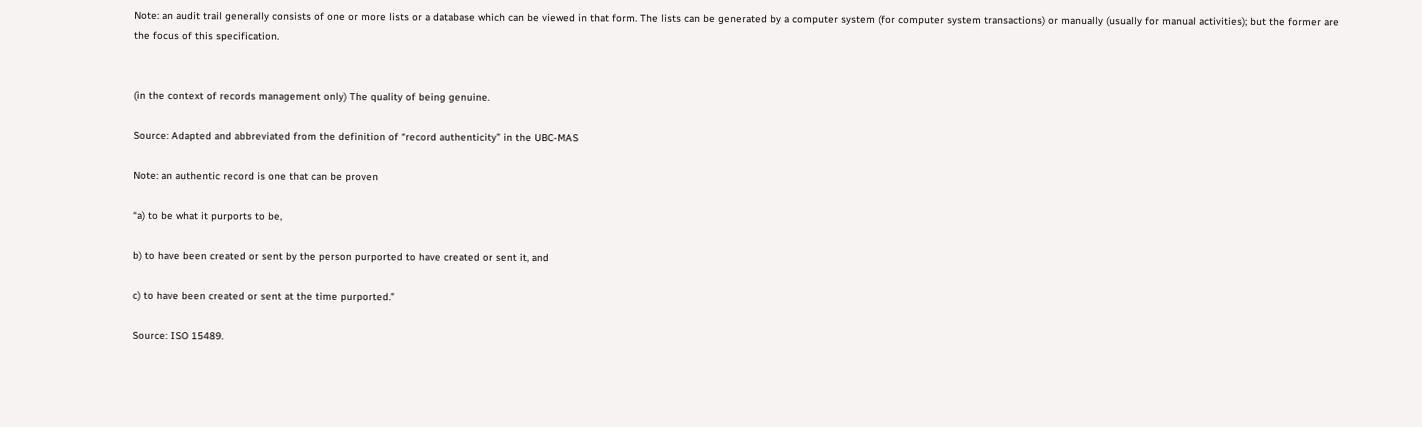Note: an audit trail generally consists of one or more lists or a database which can be viewed in that form. The lists can be generated by a computer system (for computer system transactions) or manually (usually for manual activities); but the former are the focus of this specification.


(in the context of records management only) The quality of being genuine.

Source: Adapted and abbreviated from the definition of “record authenticity” in the UBC-MAS

Note: an authentic record is one that can be proven

“a) to be what it purports to be,

b) to have been created or sent by the person purported to have created or sent it, and

c) to have been created or sent at the time purported.”

Source: ISO 15489.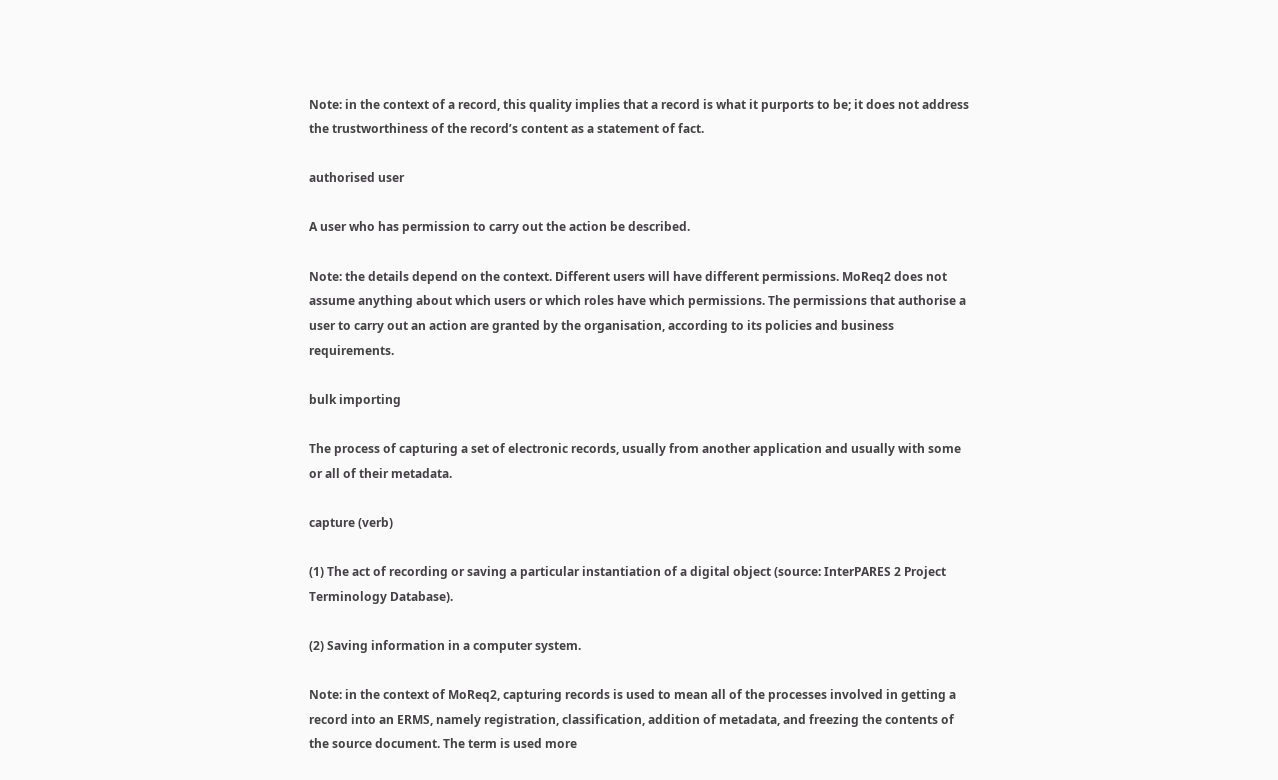Note: in the context of a record, this quality implies that a record is what it purports to be; it does not address the trustworthiness of the record’s content as a statement of fact.

authorised user

A user who has permission to carry out the action be described.

Note: the details depend on the context. Different users will have different permissions. MoReq2 does not assume anything about which users or which roles have which permissions. The permissions that authorise a user to carry out an action are granted by the organisation, according to its policies and business requirements.

bulk importing

The process of capturing a set of electronic records, usually from another application and usually with some or all of their metadata.

capture (verb)

(1) The act of recording or saving a particular instantiation of a digital object (source: InterPARES 2 Project Terminology Database).

(2) Saving information in a computer system.

Note: in the context of MoReq2, capturing records is used to mean all of the processes involved in getting a record into an ERMS, namely registration, classification, addition of metadata, and freezing the contents of the source document. The term is used more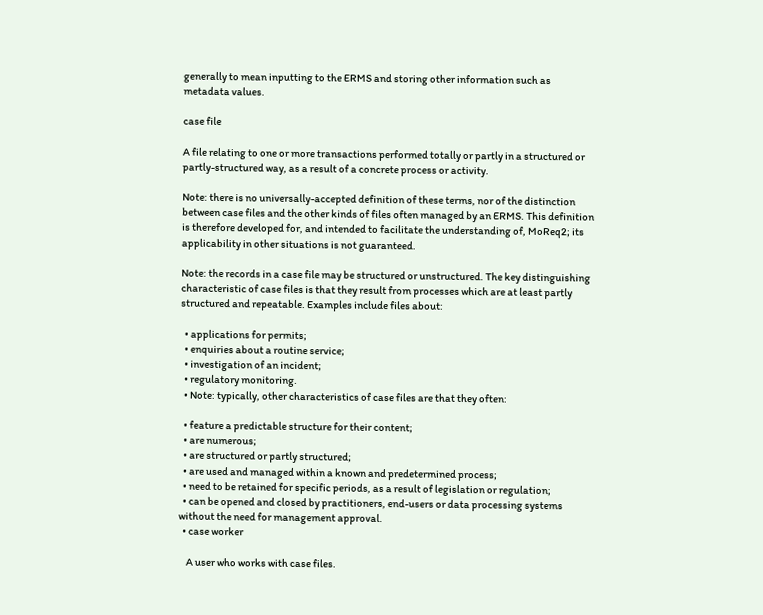generally to mean inputting to the ERMS and storing other information such as metadata values.

case file

A file relating to one or more transactions performed totally or partly in a structured or partly-structured way, as a result of a concrete process or activity.

Note: there is no universally-accepted definition of these terms, nor of the distinction between case files and the other kinds of files often managed by an ERMS. This definition is therefore developed for, and intended to facilitate the understanding of, MoReq2; its applicability in other situations is not guaranteed.

Note: the records in a case file may be structured or unstructured. The key distinguishing characteristic of case files is that they result from processes which are at least partly structured and repeatable. Examples include files about:

  • applications for permits;
  • enquiries about a routine service;
  • investigation of an incident;
  • regulatory monitoring.
  • Note: typically, other characteristics of case files are that they often:

  • feature a predictable structure for their content;
  • are numerous;
  • are structured or partly structured;
  • are used and managed within a known and predetermined process;
  • need to be retained for specific periods, as a result of legislation or regulation;
  • can be opened and closed by practitioners, end-users or data processing systems without the need for management approval.
  • case worker

    A user who works with case files.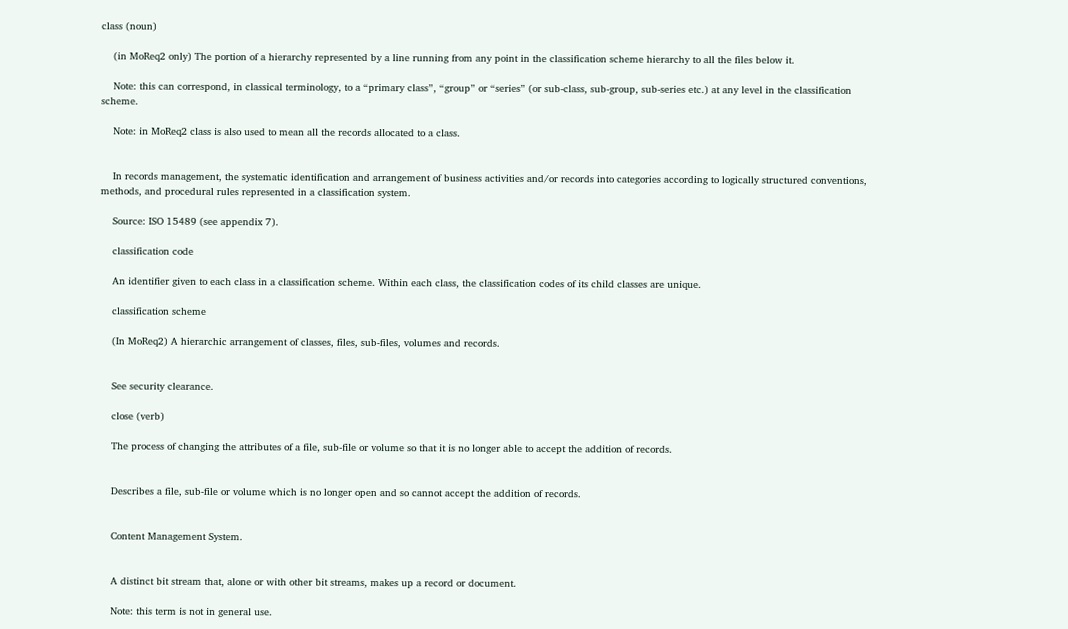class (noun)

    (in MoReq2 only) The portion of a hierarchy represented by a line running from any point in the classification scheme hierarchy to all the files below it.

    Note: this can correspond, in classical terminology, to a “primary class”, “group” or “series” (or sub-class, sub-group, sub-series etc.) at any level in the classification scheme.

    Note: in MoReq2 class is also used to mean all the records allocated to a class.


    In records management, the systematic identification and arrangement of business activities and/or records into categories according to logically structured conventions, methods, and procedural rules represented in a classification system.

    Source: ISO 15489 (see appendix 7).

    classification code

    An identifier given to each class in a classification scheme. Within each class, the classification codes of its child classes are unique.

    classification scheme

    (In MoReq2) A hierarchic arrangement of classes, files, sub-files, volumes and records.


    See security clearance.

    close (verb)

    The process of changing the attributes of a file, sub-file or volume so that it is no longer able to accept the addition of records.


    Describes a file, sub-file or volume which is no longer open and so cannot accept the addition of records.


    Content Management System.


    A distinct bit stream that, alone or with other bit streams, makes up a record or document.

    Note: this term is not in general use.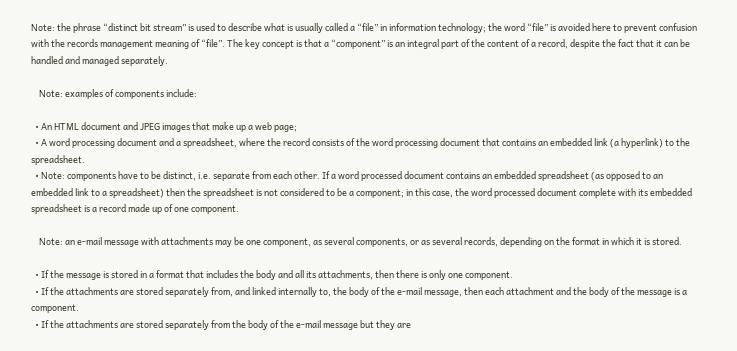Note: the phrase “distinct bit stream” is used to describe what is usually called a “file” in information technology; the word “file” is avoided here to prevent confusion with the records management meaning of “file”. The key concept is that a “component” is an integral part of the content of a record, despite the fact that it can be handled and managed separately.

    Note: examples of components include:

  • An HTML document and JPEG images that make up a web page;
  • A word processing document and a spreadsheet, where the record consists of the word processing document that contains an embedded link (a hyperlink) to the spreadsheet.
  • Note: components have to be distinct, i.e. separate from each other. If a word processed document contains an embedded spreadsheet (as opposed to an embedded link to a spreadsheet) then the spreadsheet is not considered to be a component; in this case, the word processed document complete with its embedded spreadsheet is a record made up of one component.

    Note: an e-mail message with attachments may be one component, as several components, or as several records, depending on the format in which it is stored.

  • If the message is stored in a format that includes the body and all its attachments, then there is only one component.
  • If the attachments are stored separately from, and linked internally to, the body of the e-mail message, then each attachment and the body of the message is a component.
  • If the attachments are stored separately from the body of the e-mail message but they are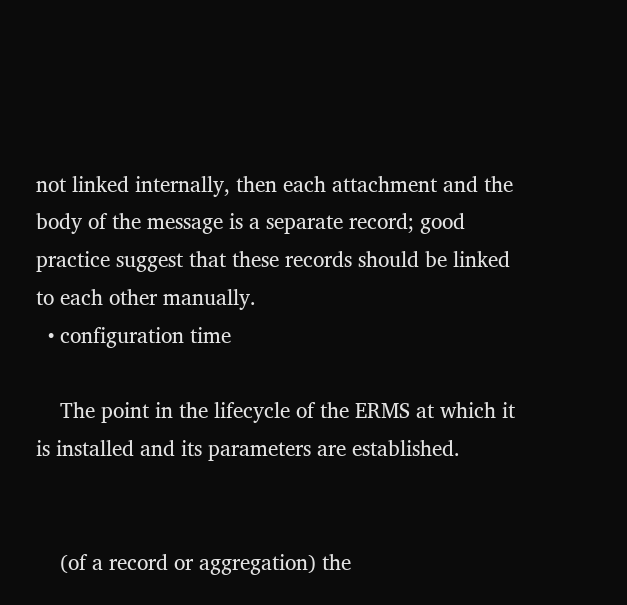not linked internally, then each attachment and the body of the message is a separate record; good practice suggest that these records should be linked to each other manually.
  • configuration time

    The point in the lifecycle of the ERMS at which it is installed and its parameters are established.


    (of a record or aggregation) the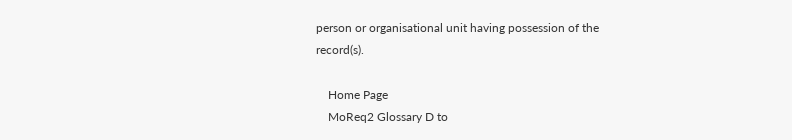person or organisational unit having possession of the record(s).

    Home Page
    MoReq2 Glossary D to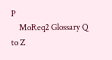P
    MoReq2 Glossary Q to Z